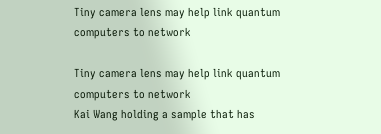Tiny camera lens may help link quantum computers to network

Tiny camera lens may help link quantum computers to network
Kai Wang holding a sample that has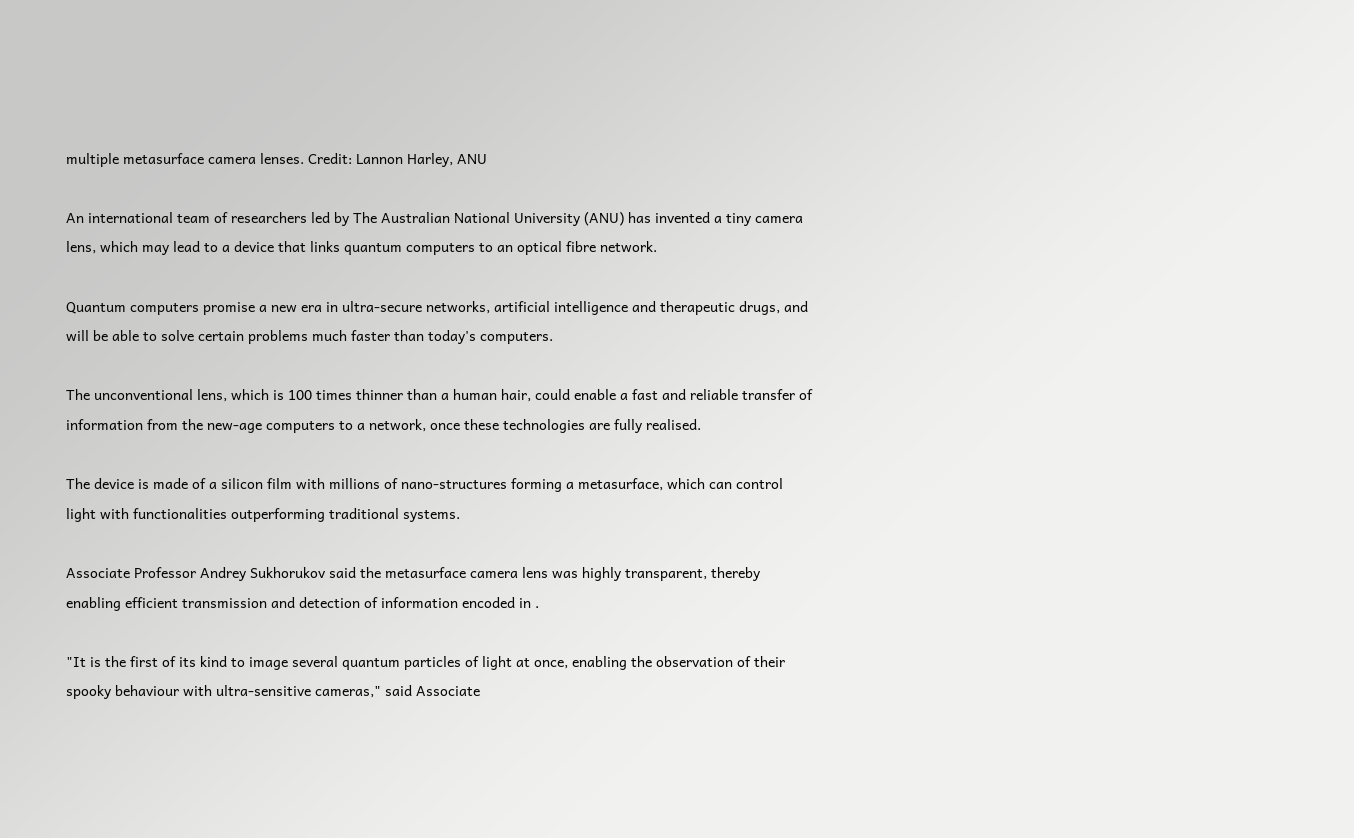multiple metasurface camera lenses. Credit: Lannon Harley, ANU

An international team of researchers led by The Australian National University (ANU) has invented a tiny camera lens, which may lead to a device that links quantum computers to an optical fibre network.

Quantum computers promise a new era in ultra-secure networks, artificial intelligence and therapeutic drugs, and will be able to solve certain problems much faster than today's computers.

The unconventional lens, which is 100 times thinner than a human hair, could enable a fast and reliable transfer of information from the new-age computers to a network, once these technologies are fully realised.

The device is made of a silicon film with millions of nano-structures forming a metasurface, which can control light with functionalities outperforming traditional systems.

Associate Professor Andrey Sukhorukov said the metasurface camera lens was highly transparent, thereby enabling efficient transmission and detection of information encoded in .

"It is the first of its kind to image several quantum particles of light at once, enabling the observation of their spooky behaviour with ultra-sensitive cameras," said Associate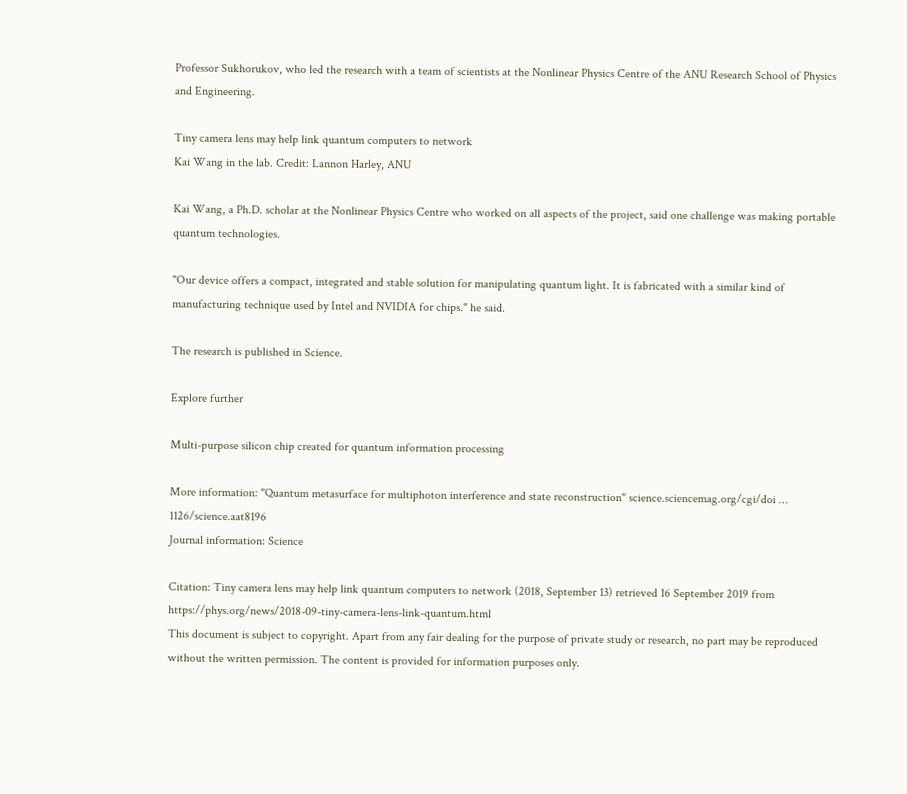Professor Sukhorukov, who led the research with a team of scientists at the Nonlinear Physics Centre of the ANU Research School of Physics and Engineering.

Tiny camera lens may help link quantum computers to network
Kai Wang in the lab. Credit: Lannon Harley, ANU

Kai Wang, a Ph.D. scholar at the Nonlinear Physics Centre who worked on all aspects of the project, said one challenge was making portable quantum technologies.

"Our device offers a compact, integrated and stable solution for manipulating quantum light. It is fabricated with a similar kind of manufacturing technique used by Intel and NVIDIA for chips." he said.

The research is published in Science.

Explore further

Multi-purpose silicon chip created for quantum information processing

More information: "Quantum metasurface for multiphoton interference and state reconstruction" science.sciencemag.org/cgi/doi … 1126/science.aat8196
Journal information: Science

Citation: Tiny camera lens may help link quantum computers to network (2018, September 13) retrieved 16 September 2019 from https://phys.org/news/2018-09-tiny-camera-lens-link-quantum.html
This document is subject to copyright. Apart from any fair dealing for the purpose of private study or research, no part may be reproduced without the written permission. The content is provided for information purposes only.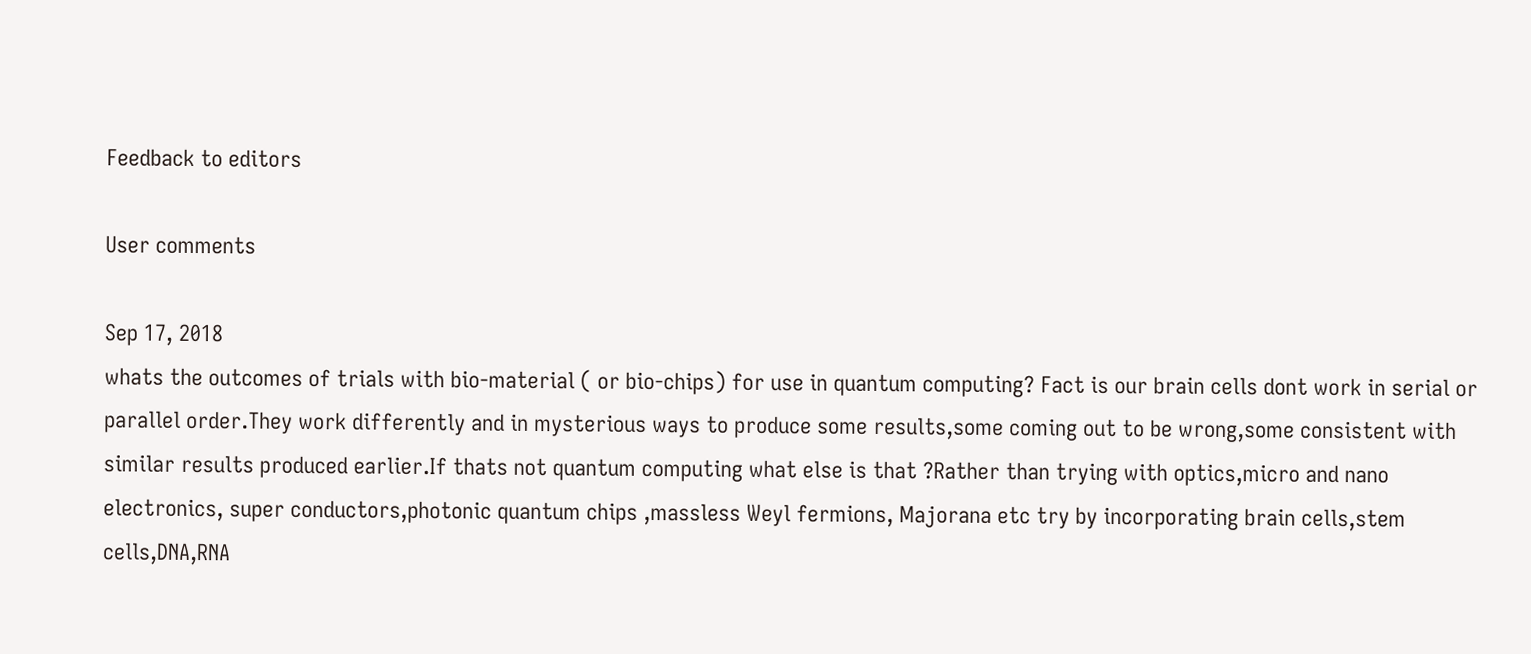Feedback to editors

User comments

Sep 17, 2018
whats the outcomes of trials with bio-material ( or bio-chips) for use in quantum computing? Fact is our brain cells dont work in serial or parallel order.They work differently and in mysterious ways to produce some results,some coming out to be wrong,some consistent with similar results produced earlier.If thats not quantum computing what else is that ?Rather than trying with optics,micro and nano electronics, super conductors,photonic quantum chips ,massless Weyl fermions, Majorana etc try by incorporating brain cells,stem cells,DNA,RNA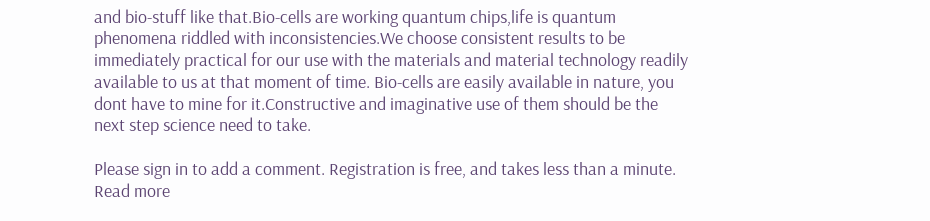and bio-stuff like that.Bio-cells are working quantum chips,life is quantum phenomena riddled with inconsistencies.We choose consistent results to be immediately practical for our use with the materials and material technology readily available to us at that moment of time. Bio-cells are easily available in nature, you dont have to mine for it.Constructive and imaginative use of them should be the next step science need to take.

Please sign in to add a comment. Registration is free, and takes less than a minute. Read more